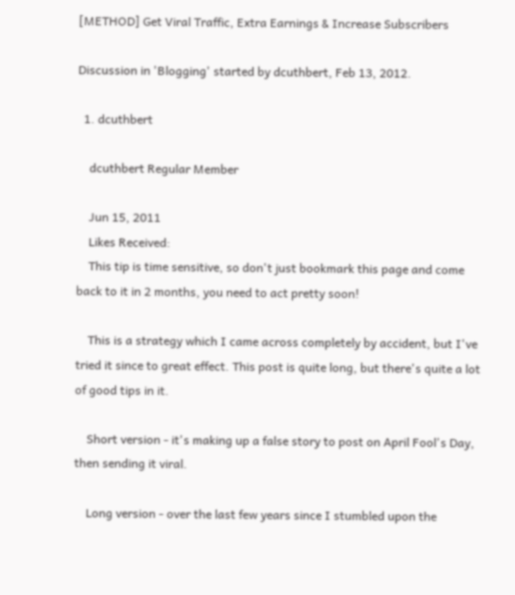[METHOD] Get Viral Traffic, Extra Earnings & Increase Subscribers

Discussion in 'Blogging' started by dcuthbert, Feb 13, 2012.

  1. dcuthbert

    dcuthbert Regular Member

    Jun 15, 2011
    Likes Received:
    This tip is time sensitive, so don't just bookmark this page and come back to it in 2 months, you need to act pretty soon!

    This is a strategy which I came across completely by accident, but I've tried it since to great effect. This post is quite long, but there's quite a lot of good tips in it.

    Short version - it's making up a false story to post on April Fool's Day, then sending it viral.

    Long version - over the last few years since I stumbled upon the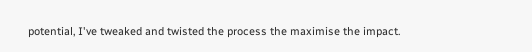potential, I've tweaked and twisted the process the maximise the impact.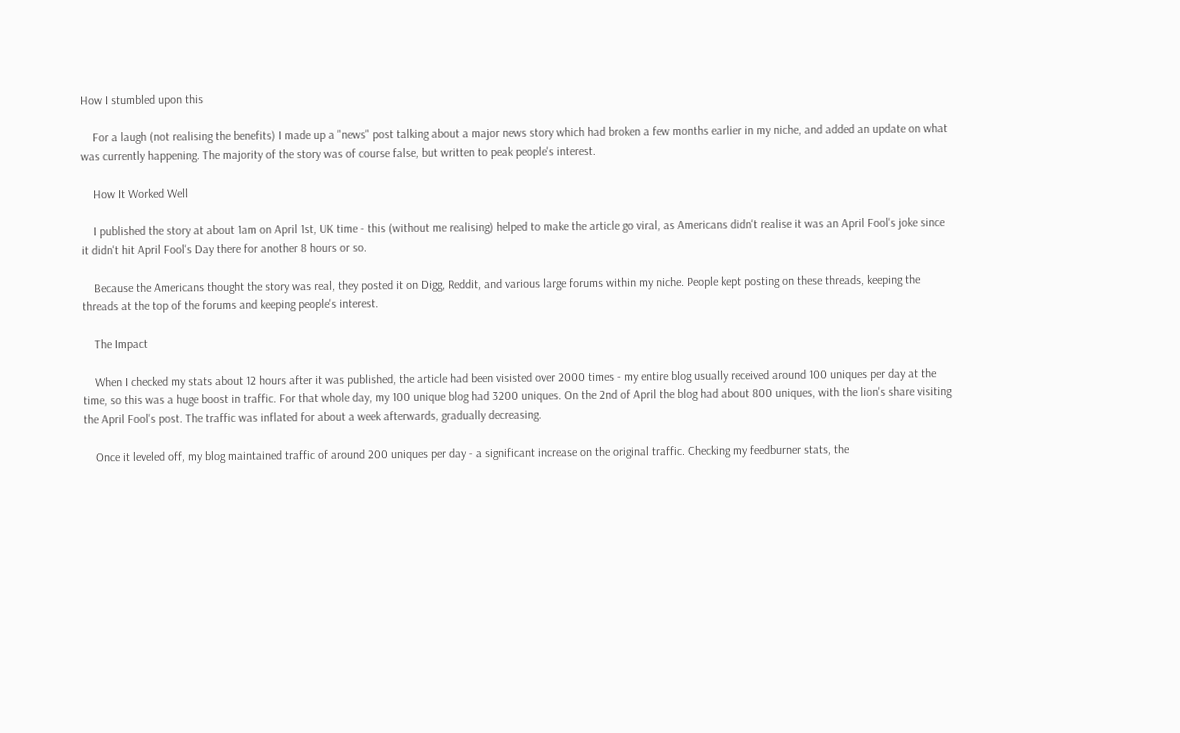How I stumbled upon this

    For a laugh (not realising the benefits) I made up a "news" post talking about a major news story which had broken a few months earlier in my niche, and added an update on what was currently happening. The majority of the story was of course false, but written to peak people's interest.

    How It Worked Well

    I published the story at about 1am on April 1st, UK time - this (without me realising) helped to make the article go viral, as Americans didn't realise it was an April Fool's joke since it didn't hit April Fool's Day there for another 8 hours or so.

    Because the Americans thought the story was real, they posted it on Digg, Reddit, and various large forums within my niche. People kept posting on these threads, keeping the threads at the top of the forums and keeping people's interest.

    The Impact

    When I checked my stats about 12 hours after it was published, the article had been visisted over 2000 times - my entire blog usually received around 100 uniques per day at the time, so this was a huge boost in traffic. For that whole day, my 100 unique blog had 3200 uniques. On the 2nd of April the blog had about 800 uniques, with the lion's share visiting the April Fool's post. The traffic was inflated for about a week afterwards, gradually decreasing.

    Once it leveled off, my blog maintained traffic of around 200 uniques per day - a significant increase on the original traffic. Checking my feedburner stats, the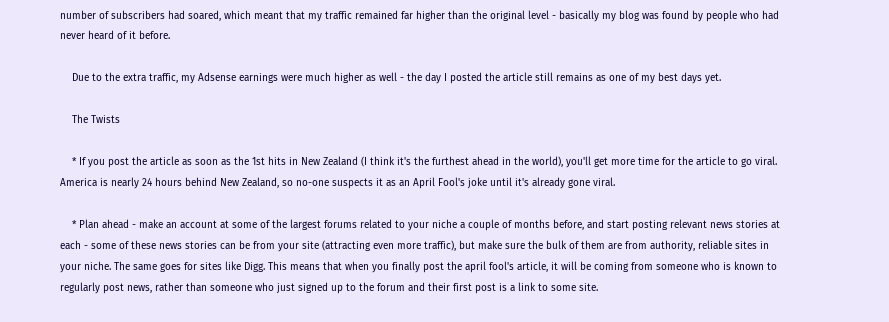number of subscribers had soared, which meant that my traffic remained far higher than the original level - basically my blog was found by people who had never heard of it before.

    Due to the extra traffic, my Adsense earnings were much higher as well - the day I posted the article still remains as one of my best days yet.

    The Twists

    * If you post the article as soon as the 1st hits in New Zealand (I think it's the furthest ahead in the world), you'll get more time for the article to go viral. America is nearly 24 hours behind New Zealand, so no-one suspects it as an April Fool's joke until it's already gone viral.

    * Plan ahead - make an account at some of the largest forums related to your niche a couple of months before, and start posting relevant news stories at each - some of these news stories can be from your site (attracting even more traffic), but make sure the bulk of them are from authority, reliable sites in your niche. The same goes for sites like Digg. This means that when you finally post the april fool's article, it will be coming from someone who is known to regularly post news, rather than someone who just signed up to the forum and their first post is a link to some site.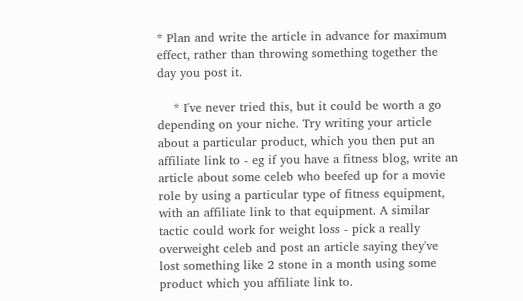* Plan and write the article in advance for maximum effect, rather than throwing something together the day you post it.

    * I've never tried this, but it could be worth a go depending on your niche. Try writing your article about a particular product, which you then put an affiliate link to - eg if you have a fitness blog, write an article about some celeb who beefed up for a movie role by using a particular type of fitness equipment, with an affiliate link to that equipment. A similar tactic could work for weight loss - pick a really overweight celeb and post an article saying they've lost something like 2 stone in a month using some product which you affiliate link to.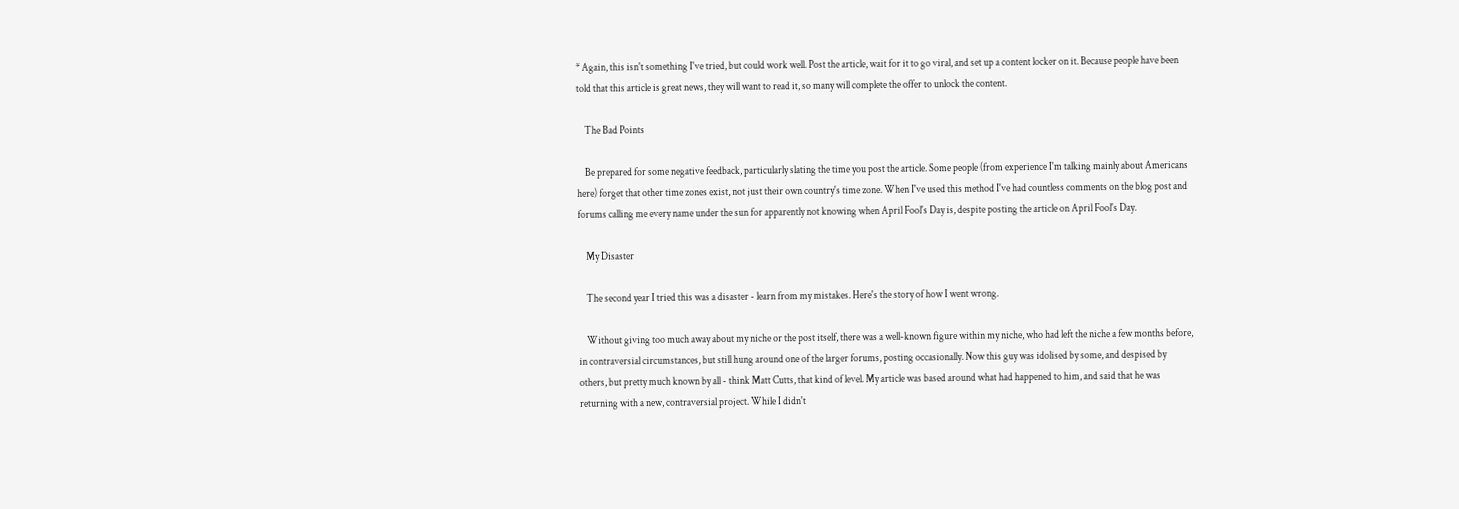* Again, this isn't something I've tried, but could work well. Post the article, wait for it to go viral, and set up a content locker on it. Because people have been told that this article is great news, they will want to read it, so many will complete the offer to unlock the content.

    The Bad Points

    Be prepared for some negative feedback, particularly slating the time you post the article. Some people (from experience I'm talking mainly about Americans here) forget that other time zones exist, not just their own country's time zone. When I've used this method I've had countless comments on the blog post and forums calling me every name under the sun for apparently not knowing when April Fool's Day is, despite posting the article on April Fool's Day.

    My Disaster

    The second year I tried this was a disaster - learn from my mistakes. Here's the story of how I went wrong.

    Without giving too much away about my niche or the post itself, there was a well-known figure within my niche, who had left the niche a few months before, in contraversial circumstances, but still hung around one of the larger forums, posting occasionally. Now this guy was idolised by some, and despised by others, but pretty much known by all - think Matt Cutts, that kind of level. My article was based around what had happened to him, and said that he was returning with a new, contraversial project. While I didn't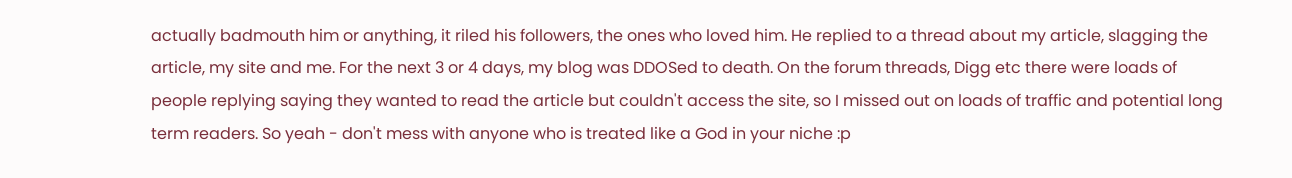actually badmouth him or anything, it riled his followers, the ones who loved him. He replied to a thread about my article, slagging the article, my site and me. For the next 3 or 4 days, my blog was DDOSed to death. On the forum threads, Digg etc there were loads of people replying saying they wanted to read the article but couldn't access the site, so I missed out on loads of traffic and potential long term readers. So yeah - don't mess with anyone who is treated like a God in your niche :p